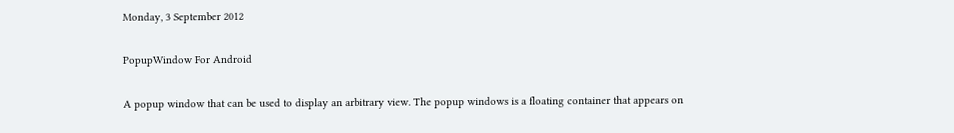Monday, 3 September 2012

PopupWindow For Android

A popup window that can be used to display an arbitrary view. The popup windows is a floating container that appears on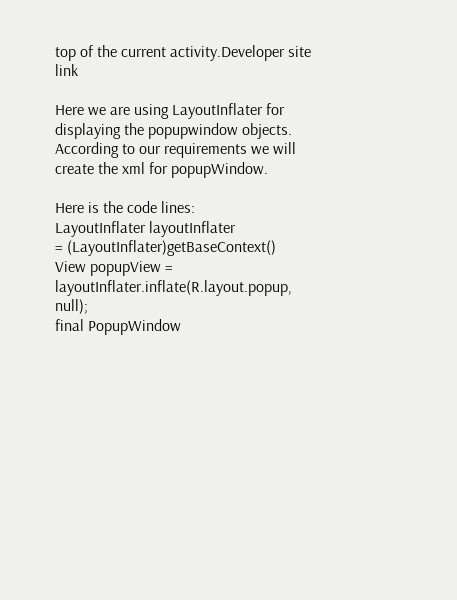top of the current activity.Developer site link

Here we are using LayoutInflater for displaying the popupwindow objects. According to our requirements we will create the xml for popupWindow.

Here is the code lines:
LayoutInflater layoutInflater
= (LayoutInflater)getBaseContext()
View popupView = layoutInflater.inflate(R.layout.popup, null);
final PopupWindow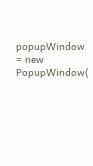popupWindow = new PopupWindow(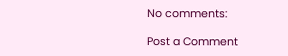No comments:

Post a Comment